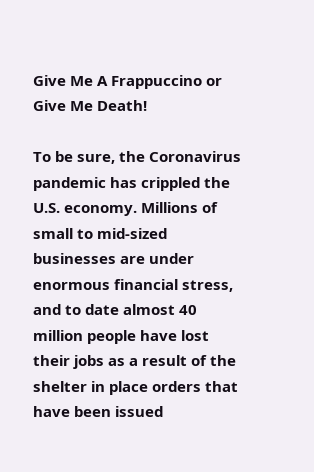Give Me A Frappuccino or Give Me Death!

To be sure, the Coronavirus pandemic has crippled the U.S. economy. Millions of small to mid-sized businesses are under enormous financial stress, and to date almost 40 million people have lost their jobs as a result of the shelter in place orders that have been issued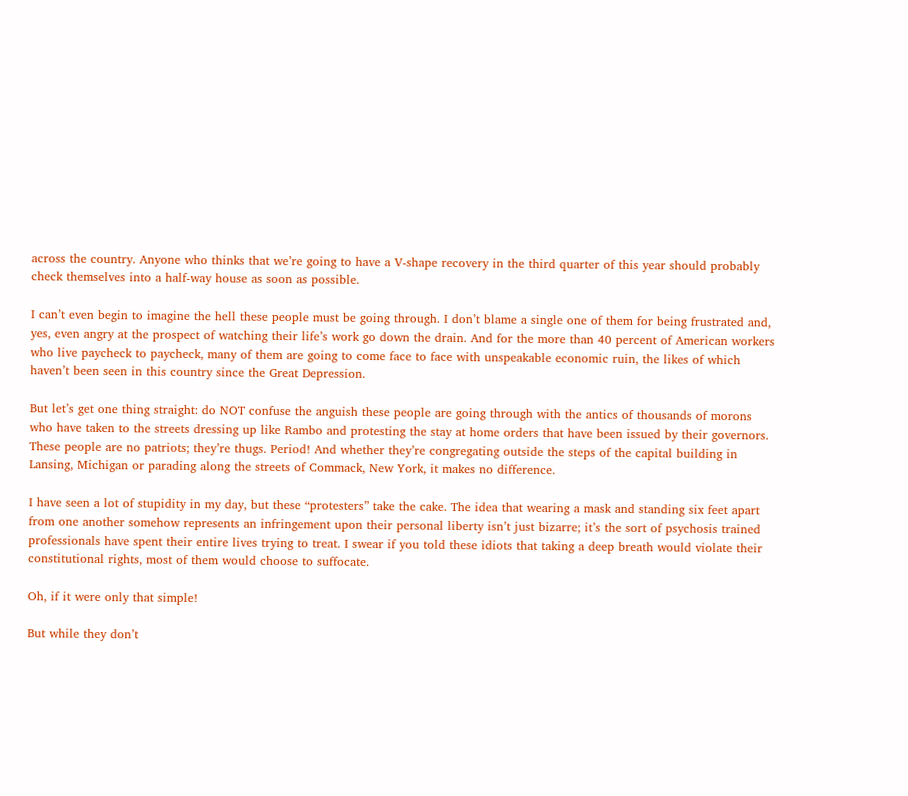across the country. Anyone who thinks that we’re going to have a V-shape recovery in the third quarter of this year should probably check themselves into a half-way house as soon as possible.

I can’t even begin to imagine the hell these people must be going through. I don’t blame a single one of them for being frustrated and, yes, even angry at the prospect of watching their life’s work go down the drain. And for the more than 40 percent of American workers who live paycheck to paycheck, many of them are going to come face to face with unspeakable economic ruin, the likes of which haven’t been seen in this country since the Great Depression.

But let’s get one thing straight: do NOT confuse the anguish these people are going through with the antics of thousands of morons who have taken to the streets dressing up like Rambo and protesting the stay at home orders that have been issued by their governors. These people are no patriots; they’re thugs. Period! And whether they’re congregating outside the steps of the capital building in Lansing, Michigan or parading along the streets of Commack, New York, it makes no difference.

I have seen a lot of stupidity in my day, but these “protesters” take the cake. The idea that wearing a mask and standing six feet apart from one another somehow represents an infringement upon their personal liberty isn’t just bizarre; it’s the sort of psychosis trained professionals have spent their entire lives trying to treat. I swear if you told these idiots that taking a deep breath would violate their constitutional rights, most of them would choose to suffocate.

Oh, if it were only that simple!

But while they don’t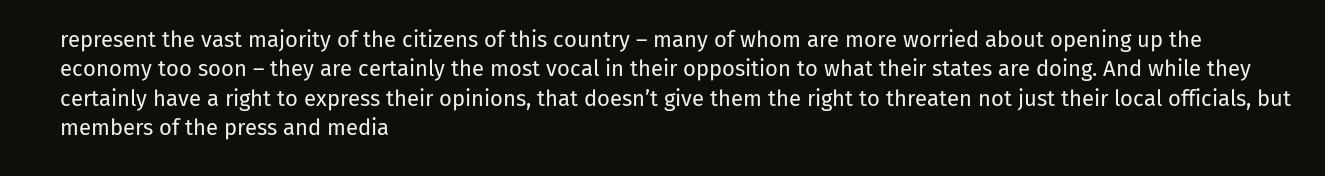represent the vast majority of the citizens of this country – many of whom are more worried about opening up the economy too soon – they are certainly the most vocal in their opposition to what their states are doing. And while they certainly have a right to express their opinions, that doesn’t give them the right to threaten not just their local officials, but members of the press and media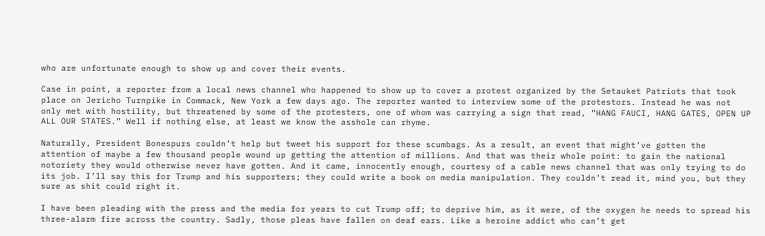who are unfortunate enough to show up and cover their events.

Case in point, a reporter from a local news channel who happened to show up to cover a protest organized by the Setauket Patriots that took place on Jericho Turnpike in Commack, New York a few days ago. The reporter wanted to interview some of the protestors. Instead he was not only met with hostility, but threatened by some of the protesters, one of whom was carrying a sign that read, “HANG FAUCI, HANG GATES, OPEN UP ALL OUR STATES.” Well if nothing else, at least we know the asshole can rhyme.

Naturally, President Bonespurs couldn’t help but tweet his support for these scumbags. As a result, an event that might’ve gotten the attention of maybe a few thousand people wound up getting the attention of millions. And that was their whole point: to gain the national notoriety they would otherwise never have gotten. And it came, innocently enough, courtesy of a cable news channel that was only trying to do its job. I’ll say this for Trump and his supporters; they could write a book on media manipulation. They couldn’t read it, mind you, but they sure as shit could right it.

I have been pleading with the press and the media for years to cut Trump off; to deprive him, as it were, of the oxygen he needs to spread his three-alarm fire across the country. Sadly, those pleas have fallen on deaf ears. Like a heroine addict who can’t get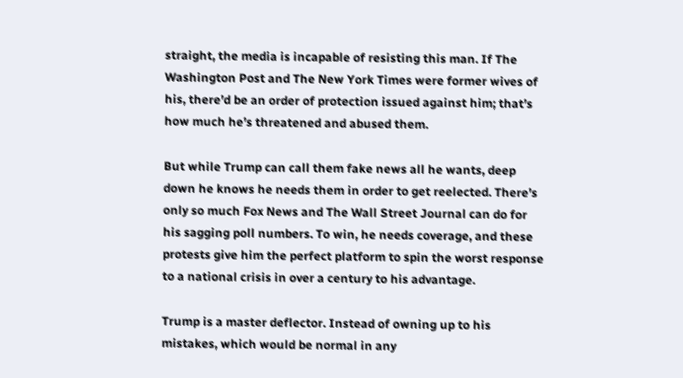straight, the media is incapable of resisting this man. If The Washington Post and The New York Times were former wives of his, there’d be an order of protection issued against him; that’s how much he’s threatened and abused them.

But while Trump can call them fake news all he wants, deep down he knows he needs them in order to get reelected. There’s only so much Fox News and The Wall Street Journal can do for his sagging poll numbers. To win, he needs coverage, and these protests give him the perfect platform to spin the worst response to a national crisis in over a century to his advantage.

Trump is a master deflector. Instead of owning up to his mistakes, which would be normal in any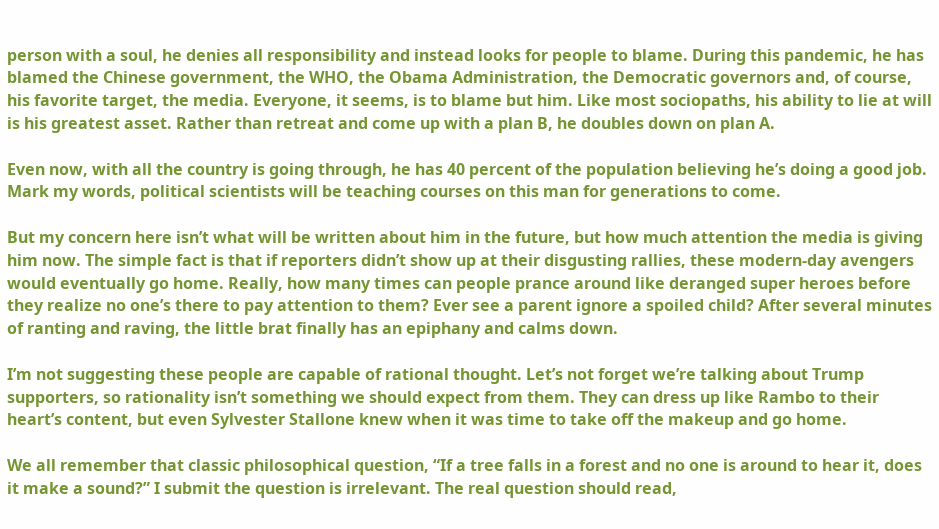person with a soul, he denies all responsibility and instead looks for people to blame. During this pandemic, he has blamed the Chinese government, the WHO, the Obama Administration, the Democratic governors and, of course, his favorite target, the media. Everyone, it seems, is to blame but him. Like most sociopaths, his ability to lie at will is his greatest asset. Rather than retreat and come up with a plan B, he doubles down on plan A.

Even now, with all the country is going through, he has 40 percent of the population believing he’s doing a good job. Mark my words, political scientists will be teaching courses on this man for generations to come.

But my concern here isn’t what will be written about him in the future, but how much attention the media is giving him now. The simple fact is that if reporters didn’t show up at their disgusting rallies, these modern-day avengers would eventually go home. Really, how many times can people prance around like deranged super heroes before they realize no one’s there to pay attention to them? Ever see a parent ignore a spoiled child? After several minutes of ranting and raving, the little brat finally has an epiphany and calms down.

I’m not suggesting these people are capable of rational thought. Let’s not forget we’re talking about Trump supporters, so rationality isn’t something we should expect from them. They can dress up like Rambo to their heart’s content, but even Sylvester Stallone knew when it was time to take off the makeup and go home.

We all remember that classic philosophical question, “If a tree falls in a forest and no one is around to hear it, does it make a sound?” I submit the question is irrelevant. The real question should read,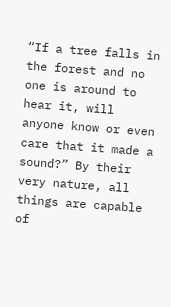“If a tree falls in the forest and no one is around to hear it, will anyone know or even care that it made a sound?” By their very nature, all things are capable of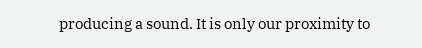producing a sound. It is only our proximity to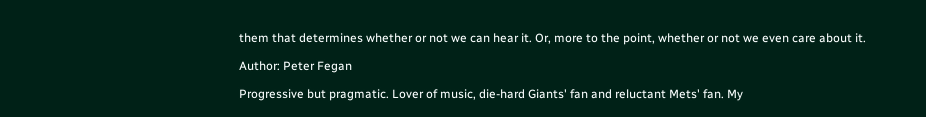them that determines whether or not we can hear it. Or, more to the point, whether or not we even care about it.

Author: Peter Fegan

Progressive but pragmatic. Lover of music, die-hard Giants' fan and reluctant Mets' fan. My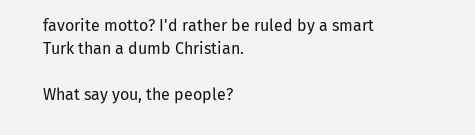favorite motto? I'd rather be ruled by a smart Turk than a dumb Christian.

What say you, the people?